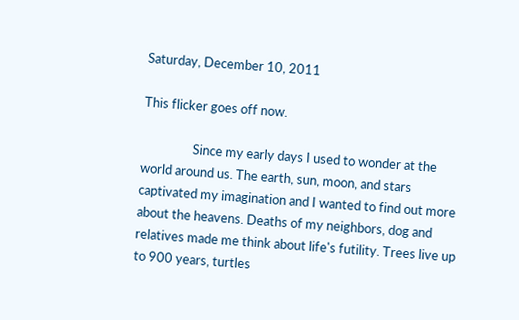Saturday, December 10, 2011

This flicker goes off now.

                 Since my early days I used to wonder at the world around us. The earth, sun, moon, and stars captivated my imagination and I wanted to find out more about the heavens. Deaths of my neighbors, dog and relatives made me think about life's futility. Trees live up to 900 years, turtles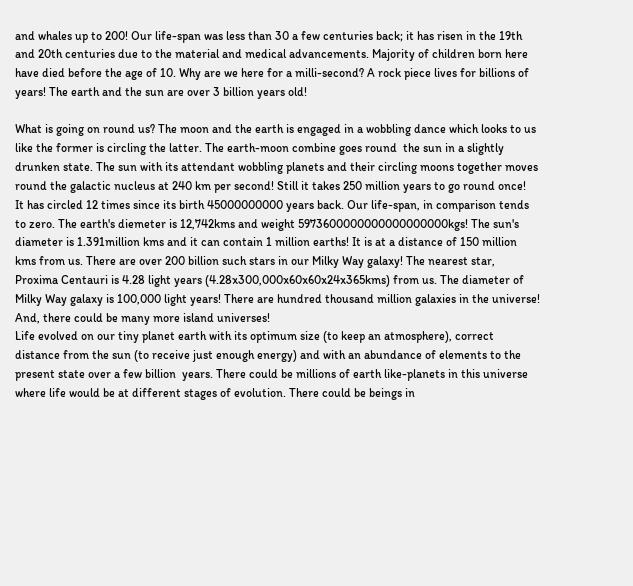and whales up to 200! Our life-span was less than 30 a few centuries back; it has risen in the 19th and 20th centuries due to the material and medical advancements. Majority of children born here have died before the age of 10. Why are we here for a milli-second? A rock piece lives for billions of years! The earth and the sun are over 3 billion years old!

What is going on round us? The moon and the earth is engaged in a wobbling dance which looks to us like the former is circling the latter. The earth-moon combine goes round  the sun in a slightly drunken state. The sun with its attendant wobbling planets and their circling moons together moves round the galactic nucleus at 240 km per second! Still it takes 250 million years to go round once!  It has circled 12 times since its birth 45000000000 years back. Our life-span, in comparison tends to zero. The earth's diemeter is 12,742kms and weight 5973600000000000000000kgs! The sun's diameter is 1.391million kms and it can contain 1 million earths! It is at a distance of 150 million kms from us. There are over 200 billion such stars in our Milky Way galaxy! The nearest star, Proxima Centauri is 4.28 light years (4.28x300,000x60x60x24x365kms) from us. The diameter of Milky Way galaxy is 100,000 light years! There are hundred thousand million galaxies in the universe! And, there could be many more island universes!
Life evolved on our tiny planet earth with its optimum size (to keep an atmosphere), correct distance from the sun (to receive just enough energy) and with an abundance of elements to the present state over a few billion  years. There could be millions of earth like-planets in this universe where life would be at different stages of evolution. There could be beings in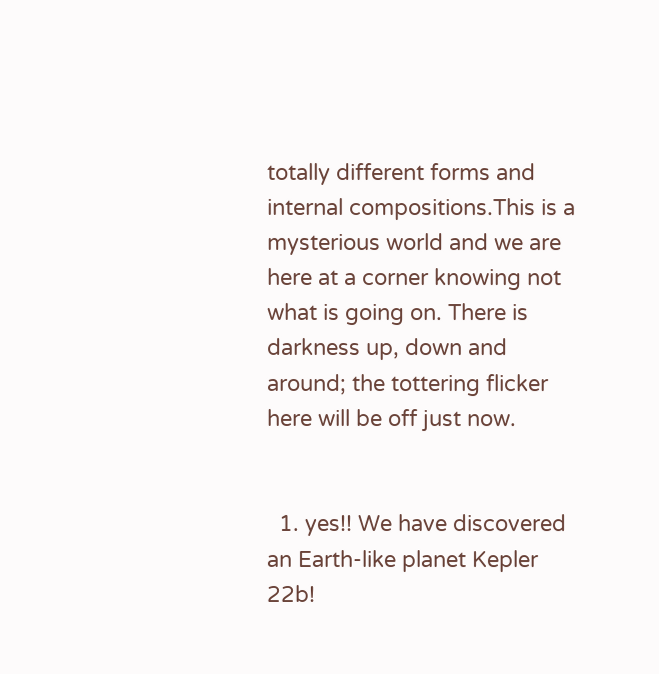totally different forms and  internal compositions.This is a mysterious world and we are here at a corner knowing not what is going on. There is darkness up, down and around; the tottering flicker here will be off just now.


  1. yes!! We have discovered an Earth-like planet Kepler 22b!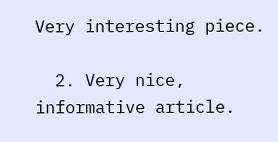Very interesting piece.

  2. Very nice, informative article.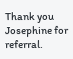Thank you Josephine for referral.